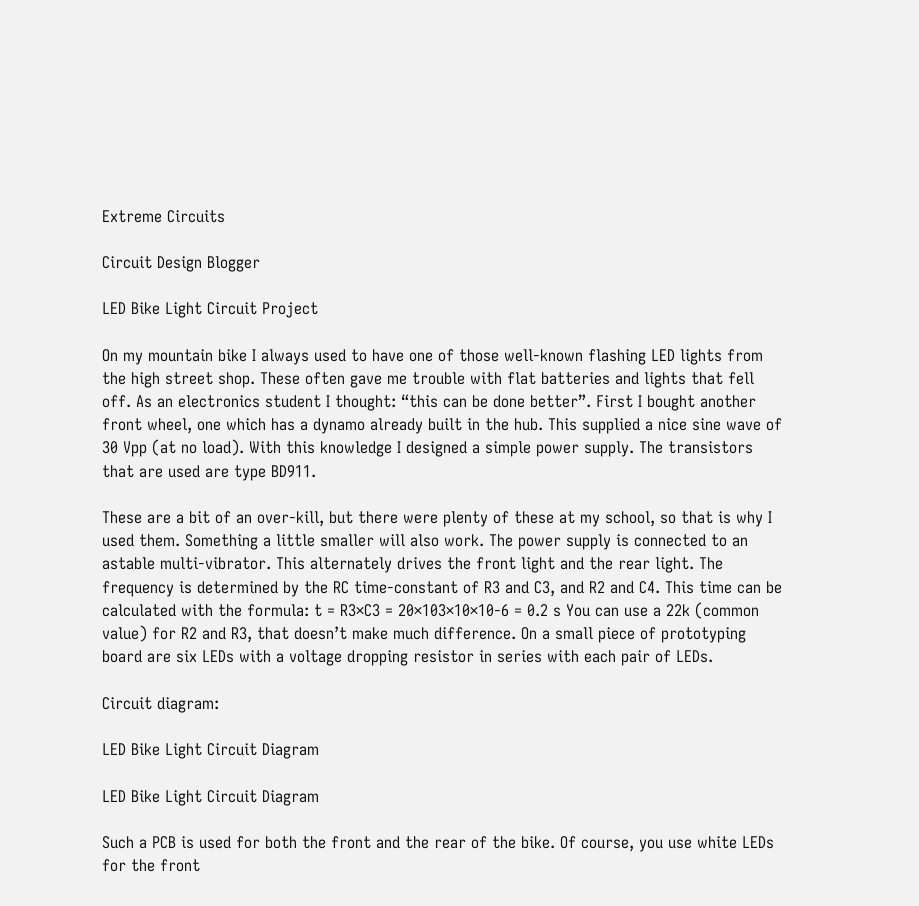Extreme Circuits

Circuit Design Blogger

LED Bike Light Circuit Project

On my mountain bike I always used to have one of those well-known flashing LED lights from the high street shop. These often gave me trouble with flat batteries and lights that fell off. As an electronics student I thought: “this can be done better”. First I bought another front wheel, one which has a dynamo already built in the hub. This supplied a nice sine wave of 30 Vpp (at no load). With this knowledge I designed a simple power supply. The transistors that are used are type BD911.

These are a bit of an over-kill, but there were plenty of these at my school, so that is why I used them. Something a little smaller will also work. The power supply is connected to an astable multi-vibrator. This alternately drives the front light and the rear light. The frequency is determined by the RC time-constant of R3 and C3, and R2 and C4. This time can be calculated with the formula: t = R3×C3 = 20×103×10×10-6 = 0.2 s You can use a 22k (common value) for R2 and R3, that doesn’t make much difference. On a small piece of prototyping board are six LEDs with a voltage dropping resistor in series with each pair of LEDs.

Circuit diagram:

LED Bike Light Circuit Diagram

LED Bike Light Circuit Diagram

Such a PCB is used for both the front and the rear of the bike. Of course, you use white LEDs for the front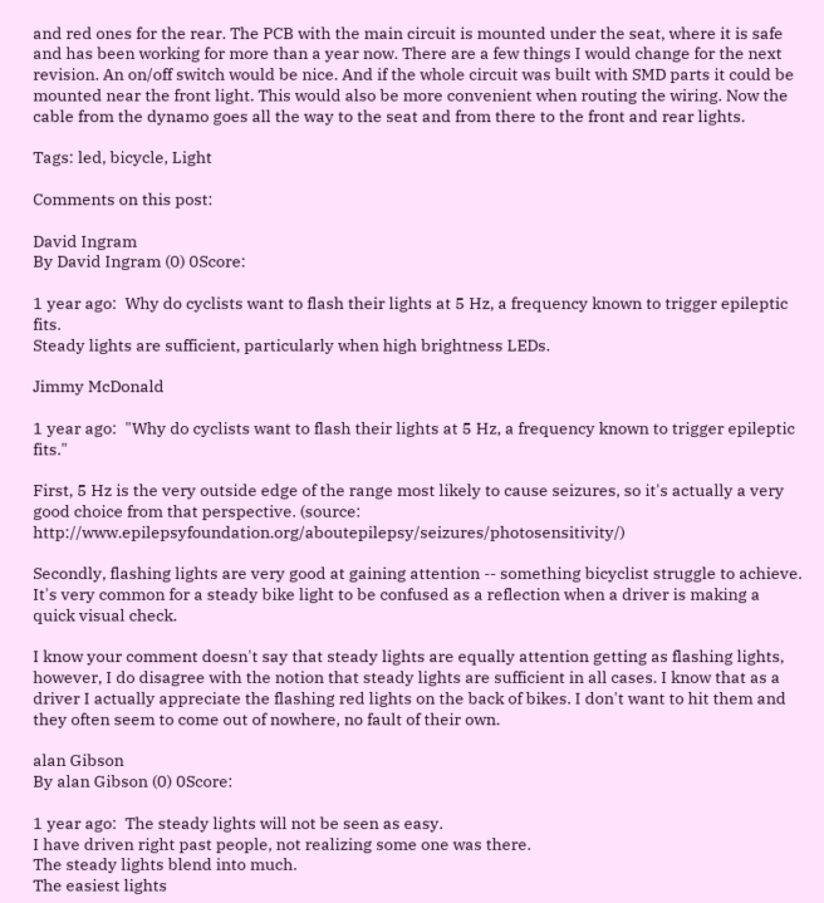and red ones for the rear. The PCB with the main circuit is mounted under the seat, where it is safe and has been working for more than a year now. There are a few things I would change for the next revision. An on/off switch would be nice. And if the whole circuit was built with SMD parts it could be mounted near the front light. This would also be more convenient when routing the wiring. Now the cable from the dynamo goes all the way to the seat and from there to the front and rear lights.

Tags: led, bicycle, Light

Comments on this post:

David Ingram
By David Ingram (0) 0Score:

1 year ago:  Why do cyclists want to flash their lights at 5 Hz, a frequency known to trigger epileptic fits.
Steady lights are sufficient, particularly when high brightness LEDs.

Jimmy McDonald

1 year ago:  "Why do cyclists want to flash their lights at 5 Hz, a frequency known to trigger epileptic fits."

First, 5 Hz is the very outside edge of the range most likely to cause seizures, so it's actually a very good choice from that perspective. (source: http://www.epilepsyfoundation.org/aboutepilepsy/seizures/photosensitivity/)

Secondly, flashing lights are very good at gaining attention -- something bicyclist struggle to achieve. It's very common for a steady bike light to be confused as a reflection when a driver is making a quick visual check.

I know your comment doesn't say that steady lights are equally attention getting as flashing lights, however, I do disagree with the notion that steady lights are sufficient in all cases. I know that as a driver I actually appreciate the flashing red lights on the back of bikes. I don't want to hit them and they often seem to come out of nowhere, no fault of their own.

alan Gibson
By alan Gibson (0) 0Score:

1 year ago:  The steady lights will not be seen as easy.
I have driven right past people, not realizing some one was there.
The steady lights blend into much.
The easiest lights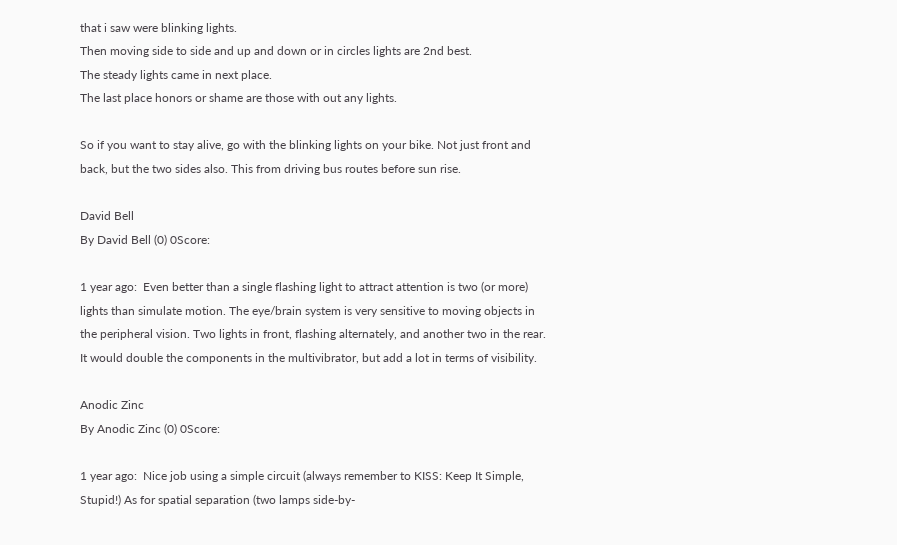that i saw were blinking lights.
Then moving side to side and up and down or in circles lights are 2nd best.
The steady lights came in next place.
The last place honors or shame are those with out any lights.

So if you want to stay alive, go with the blinking lights on your bike. Not just front and back, but the two sides also. This from driving bus routes before sun rise.

David Bell
By David Bell (0) 0Score:

1 year ago:  Even better than a single flashing light to attract attention is two (or more) lights than simulate motion. The eye/brain system is very sensitive to moving objects in the peripheral vision. Two lights in front, flashing alternately, and another two in the rear. It would double the components in the multivibrator, but add a lot in terms of visibility.

Anodic Zinc
By Anodic Zinc (0) 0Score:

1 year ago:  Nice job using a simple circuit (always remember to KISS: Keep It Simple, Stupid!) As for spatial separation (two lamps side-by-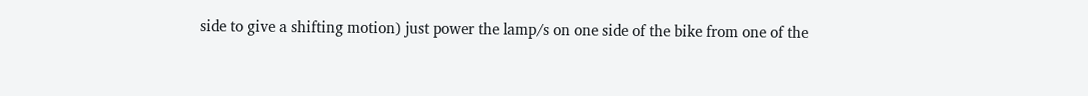side to give a shifting motion) just power the lamp/s on one side of the bike from one of the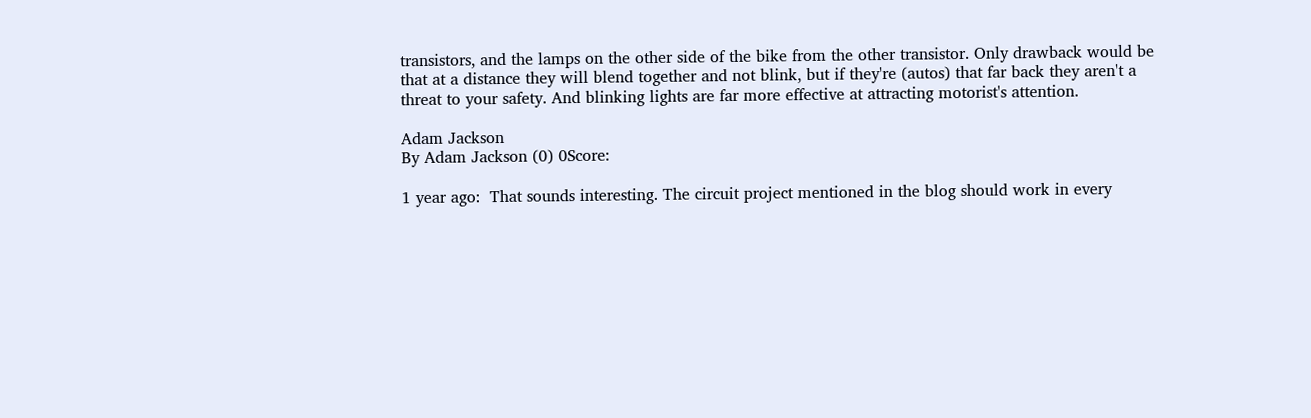transistors, and the lamps on the other side of the bike from the other transistor. Only drawback would be that at a distance they will blend together and not blink, but if they're (autos) that far back they aren't a threat to your safety. And blinking lights are far more effective at attracting motorist's attention.

Adam Jackson
By Adam Jackson (0) 0Score:

1 year ago:  That sounds interesting. The circuit project mentioned in the blog should work in every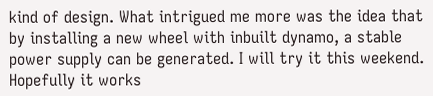kind of design. What intrigued me more was the idea that by installing a new wheel with inbuilt dynamo, a stable power supply can be generated. I will try it this weekend. Hopefully it works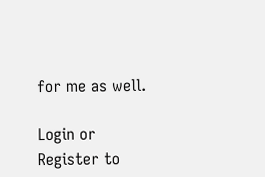for me as well.

Login or Register to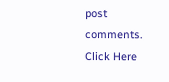post comments.
Click Here